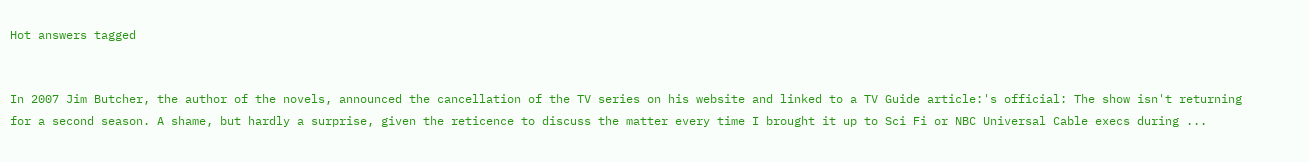Hot answers tagged


In 2007 Jim Butcher, the author of the novels, announced the cancellation of the TV series on his website and linked to a TV Guide article:'s official: The show isn't returning for a second season. A shame, but hardly a surprise, given the reticence to discuss the matter every time I brought it up to Sci Fi or NBC Universal Cable execs during ...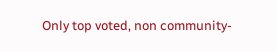Only top voted, non community-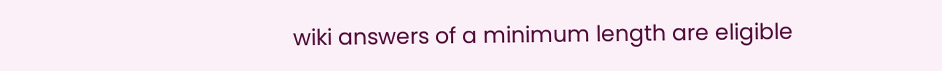wiki answers of a minimum length are eligible